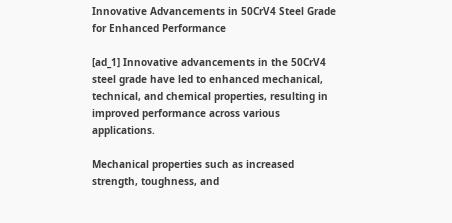Innovative Advancements in 50CrV4 Steel Grade for Enhanced Performance

[ad_1] Innovative advancements in the 50CrV4 steel grade have led to enhanced mechanical, technical, and chemical properties, resulting in improved performance across various applications.

Mechanical properties such as increased strength, toughness, and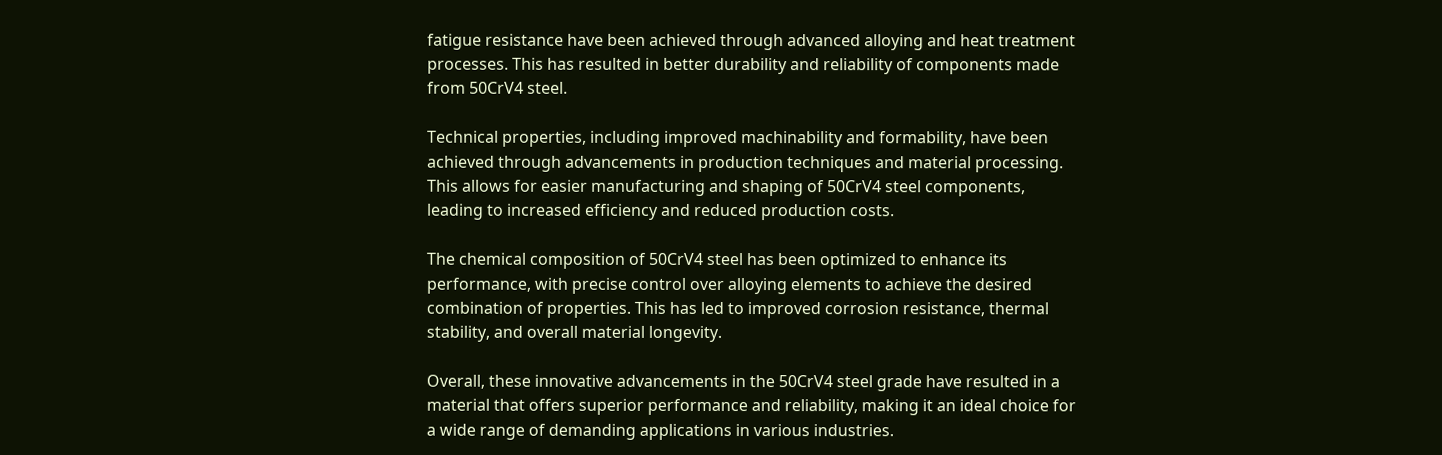fatigue resistance have been achieved through advanced alloying and heat treatment processes. This has resulted in better durability and reliability of components made from 50CrV4 steel.

Technical properties, including improved machinability and formability, have been achieved through advancements in production techniques and material processing. This allows for easier manufacturing and shaping of 50CrV4 steel components, leading to increased efficiency and reduced production costs.

The chemical composition of 50CrV4 steel has been optimized to enhance its performance, with precise control over alloying elements to achieve the desired combination of properties. This has led to improved corrosion resistance, thermal stability, and overall material longevity.

Overall, these innovative advancements in the 50CrV4 steel grade have resulted in a material that offers superior performance and reliability, making it an ideal choice for a wide range of demanding applications in various industries.